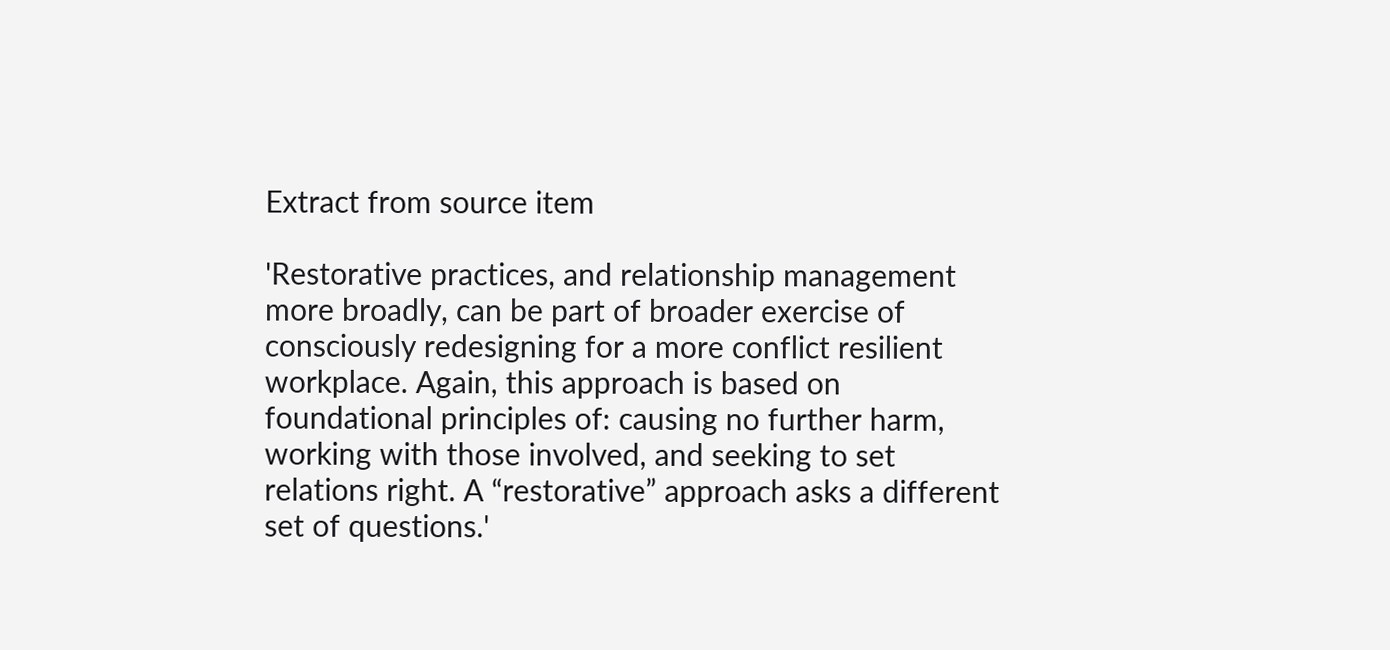Extract from source item

'Restorative practices, and relationship management more broadly, can be part of broader exercise of consciously redesigning for a more conflict resilient workplace. Again, this approach is based on foundational principles of: causing no further harm, working with those involved, and seeking to set relations right. A “restorative” approach asks a different set of questions.'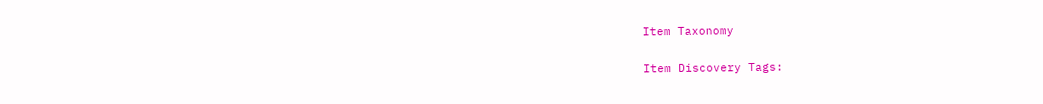Item Taxonomy

Item Discovery Tags: